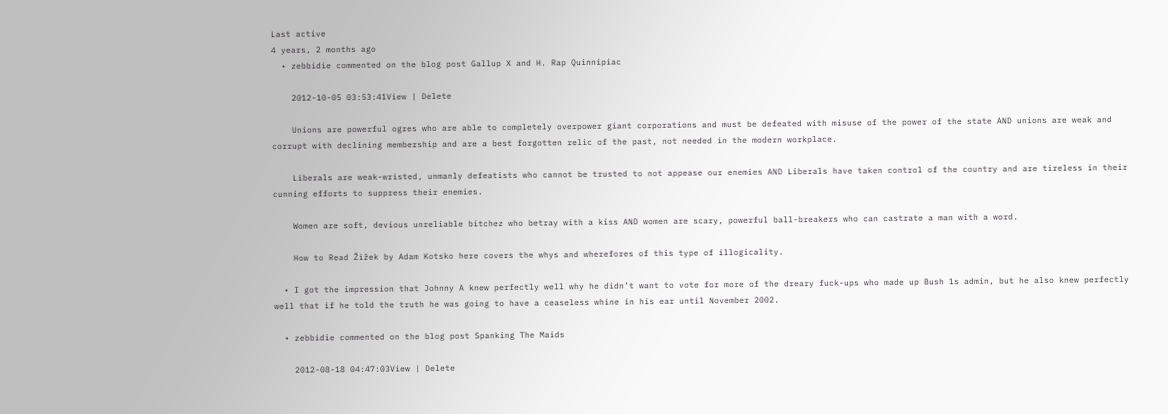Last active
4 years, 2 months ago
  • zebbidie commented on the blog post Gallup X and H. Rap Quinnipiac

    2012-10-05 03:53:41View | Delete

    Unions are powerful ogres who are able to completely overpower giant corporations and must be defeated with misuse of the power of the state AND unions are weak and corrupt with declining membership and are a best forgotten relic of the past, not needed in the modern workplace.

    Liberals are weak-wristed, unmanly defeatists who cannot be trusted to not appease our enemies AND Liberals have taken control of the country and are tireless in their cunning efforts to suppress their enemies.

    Women are soft, devious unreliable bitchez who betray with a kiss AND women are scary, powerful ball-breakers who can castrate a man with a word.

    How to Read Žižek by Adam Kotsko here covers the whys and wherefores of this type of illogicality.

  • I got the impression that Johnny A knew perfectly well why he didn’t want to vote for more of the dreary fuck-ups who made up Bush 1s admin, but he also knew perfectly well that if he told the truth he was going to have a ceaseless whine in his ear until November 2002.

  • zebbidie commented on the blog post Spanking The Maids

    2012-08-18 04:47:03View | Delete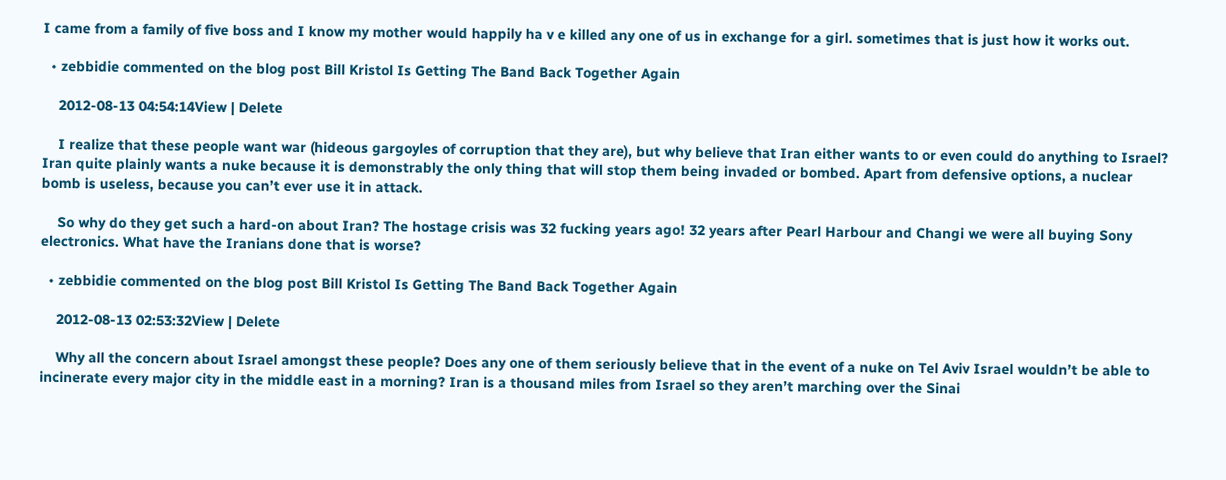I came from a family of five boss and I know my mother would happily ha v e killed any one of us in exchange for a girl. sometimes that is just how it works out.

  • zebbidie commented on the blog post Bill Kristol Is Getting The Band Back Together Again

    2012-08-13 04:54:14View | Delete

    I realize that these people want war (hideous gargoyles of corruption that they are), but why believe that Iran either wants to or even could do anything to Israel? Iran quite plainly wants a nuke because it is demonstrably the only thing that will stop them being invaded or bombed. Apart from defensive options, a nuclear bomb is useless, because you can’t ever use it in attack.

    So why do they get such a hard-on about Iran? The hostage crisis was 32 fucking years ago! 32 years after Pearl Harbour and Changi we were all buying Sony electronics. What have the Iranians done that is worse?

  • zebbidie commented on the blog post Bill Kristol Is Getting The Band Back Together Again

    2012-08-13 02:53:32View | Delete

    Why all the concern about Israel amongst these people? Does any one of them seriously believe that in the event of a nuke on Tel Aviv Israel wouldn’t be able to incinerate every major city in the middle east in a morning? Iran is a thousand miles from Israel so they aren’t marching over the Sinai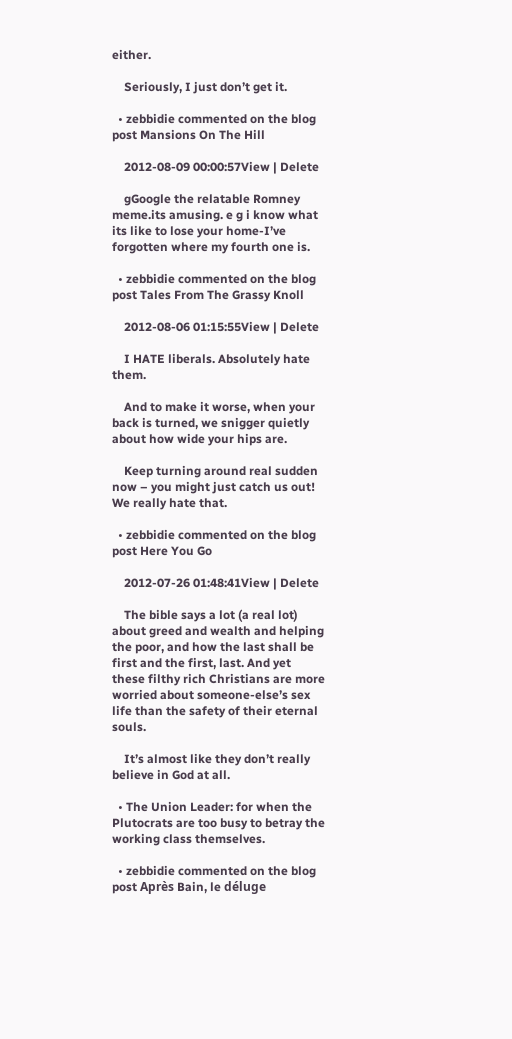either.

    Seriously, I just don’t get it.

  • zebbidie commented on the blog post Mansions On The Hill

    2012-08-09 00:00:57View | Delete

    gGoogle the relatable Romney meme.its amusing. e g i know what its like to lose your home-I’ve forgotten where my fourth one is.

  • zebbidie commented on the blog post Tales From The Grassy Knoll

    2012-08-06 01:15:55View | Delete

    I HATE liberals. Absolutely hate them.

    And to make it worse, when your back is turned, we snigger quietly about how wide your hips are.

    Keep turning around real sudden now – you might just catch us out! We really hate that.

  • zebbidie commented on the blog post Here You Go

    2012-07-26 01:48:41View | Delete

    The bible says a lot (a real lot) about greed and wealth and helping the poor, and how the last shall be first and the first, last. And yet these filthy rich Christians are more worried about someone-else’s sex life than the safety of their eternal souls.

    It’s almost like they don’t really believe in God at all.

  • The Union Leader: for when the Plutocrats are too busy to betray the working class themselves.

  • zebbidie commented on the blog post Après Bain, le déluge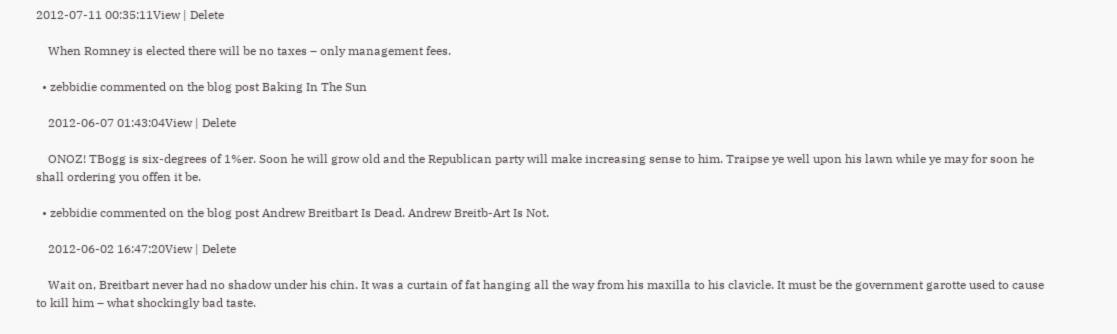2012-07-11 00:35:11View | Delete

    When Romney is elected there will be no taxes – only management fees.

  • zebbidie commented on the blog post Baking In The Sun

    2012-06-07 01:43:04View | Delete

    ONOZ! TBogg is six-degrees of 1%er. Soon he will grow old and the Republican party will make increasing sense to him. Traipse ye well upon his lawn while ye may for soon he shall ordering you offen it be.

  • zebbidie commented on the blog post Andrew Breitbart Is Dead. Andrew Breitb-Art Is Not.

    2012-06-02 16:47:20View | Delete

    Wait on, Breitbart never had no shadow under his chin. It was a curtain of fat hanging all the way from his maxilla to his clavicle. It must be the government garotte used to cause to kill him – what shockingly bad taste.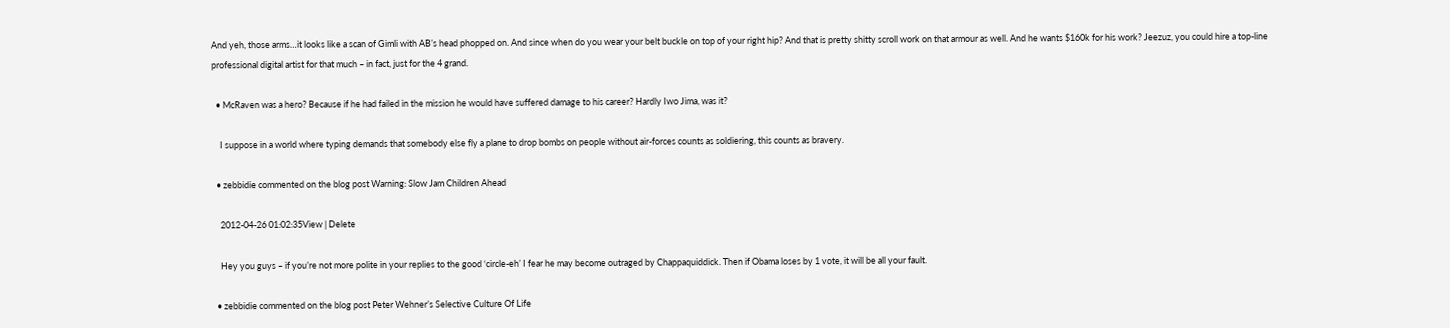And yeh, those arms…it looks like a scan of Gimli with AB’s head phopped on. And since when do you wear your belt buckle on top of your right hip? And that is pretty shitty scroll work on that armour as well. And he wants $160k for his work? Jeezuz, you could hire a top-line professional digital artist for that much – in fact, just for the 4 grand.

  • McRaven was a hero? Because if he had failed in the mission he would have suffered damage to his career? Hardly Iwo Jima, was it?

    I suppose in a world where typing demands that somebody else fly a plane to drop bombs on people without air-forces counts as soldiering, this counts as bravery.

  • zebbidie commented on the blog post Warning: Slow Jam Children Ahead

    2012-04-26 01:02:35View | Delete

    Hey you guys – if you’re not more polite in your replies to the good ‘circle-eh’ I fear he may become outraged by Chappaquiddick. Then if Obama loses by 1 vote, it will be all your fault.

  • zebbidie commented on the blog post Peter Wehner’s Selective Culture Of Life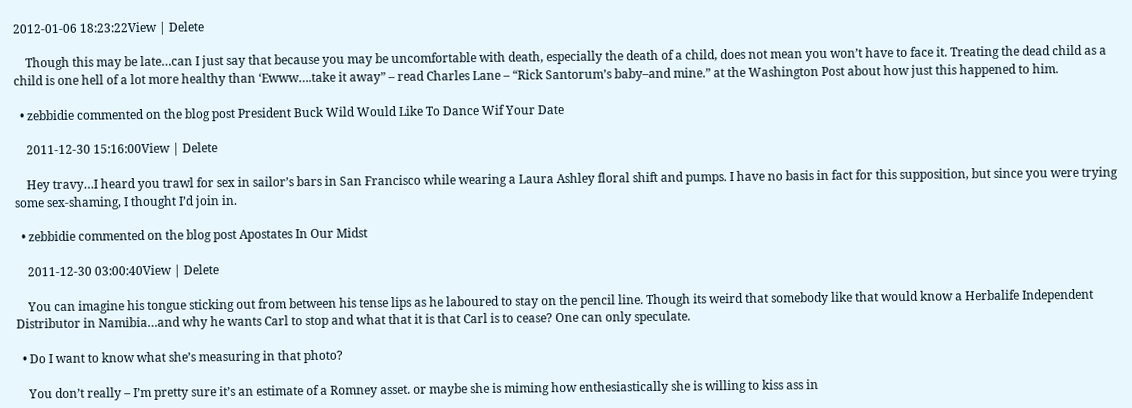2012-01-06 18:23:22View | Delete

    Though this may be late…can I just say that because you may be uncomfortable with death, especially the death of a child, does not mean you won’t have to face it. Treating the dead child as a child is one hell of a lot more healthy than ‘Ewww….take it away” – read Charles Lane – “Rick Santorum’s baby–and mine.” at the Washington Post about how just this happened to him.

  • zebbidie commented on the blog post President Buck Wild Would Like To Dance Wif Your Date

    2011-12-30 15:16:00View | Delete

    Hey travy…I heard you trawl for sex in sailor’s bars in San Francisco while wearing a Laura Ashley floral shift and pumps. I have no basis in fact for this supposition, but since you were trying some sex-shaming, I thought I’d join in.

  • zebbidie commented on the blog post Apostates In Our Midst

    2011-12-30 03:00:40View | Delete

    You can imagine his tongue sticking out from between his tense lips as he laboured to stay on the pencil line. Though its weird that somebody like that would know a Herbalife Independent Distributor in Namibia…and why he wants Carl to stop and what that it is that Carl is to cease? One can only speculate.

  • Do I want to know what she’s measuring in that photo?

    You don’t really – I’m pretty sure it’s an estimate of a Romney asset. or maybe she is miming how enthesiastically she is willing to kiss ass in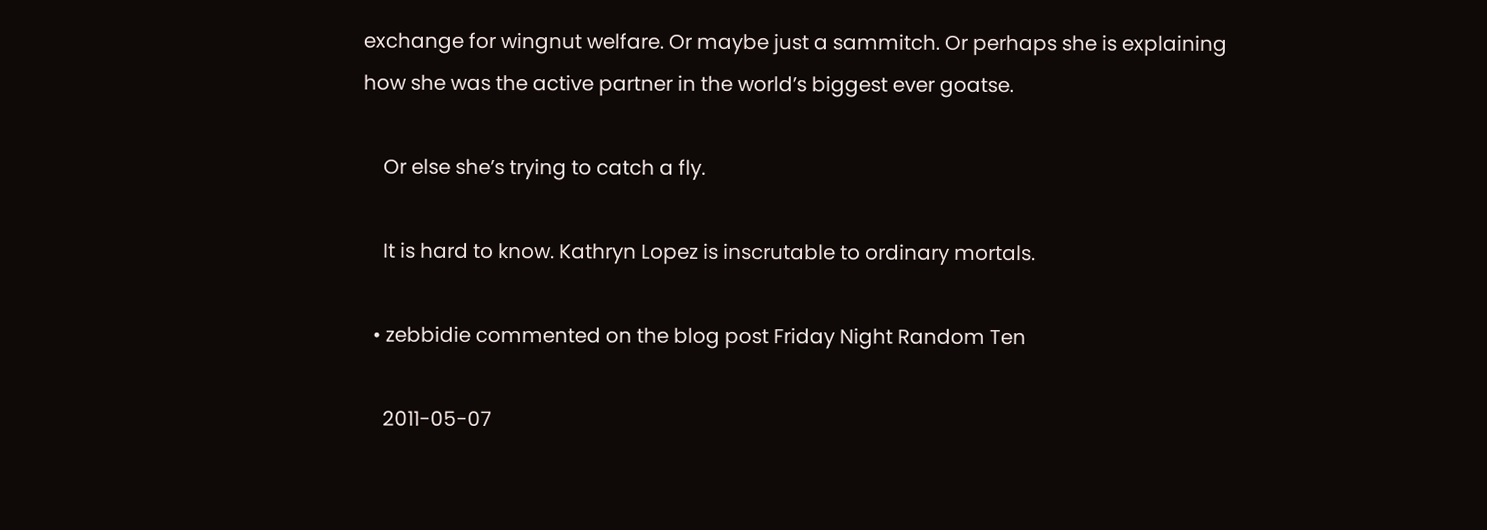exchange for wingnut welfare. Or maybe just a sammitch. Or perhaps she is explaining how she was the active partner in the world’s biggest ever goatse.

    Or else she’s trying to catch a fly.

    It is hard to know. Kathryn Lopez is inscrutable to ordinary mortals.

  • zebbidie commented on the blog post Friday Night Random Ten

    2011-05-07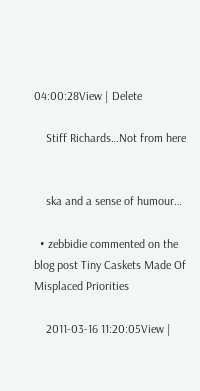04:00:28View | Delete

    Stiff Richards…Not from here


    ska and a sense of humour…

  • zebbidie commented on the blog post Tiny Caskets Made Of Misplaced Priorities

    2011-03-16 11:20:05View |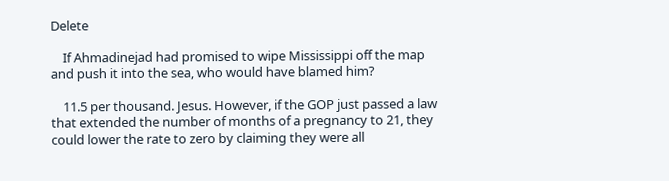Delete

    If Ahmadinejad had promised to wipe Mississippi off the map and push it into the sea, who would have blamed him?

    11.5 per thousand. Jesus. However, if the GOP just passed a law that extended the number of months of a pregnancy to 21, they could lower the rate to zero by claiming they were all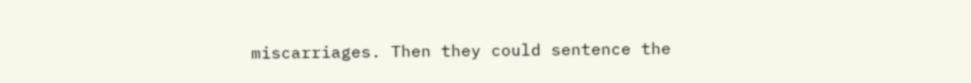miscarriages. Then they could sentence the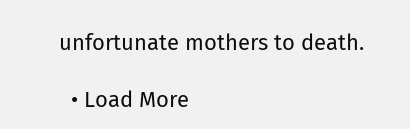unfortunate mothers to death.

  • Load More